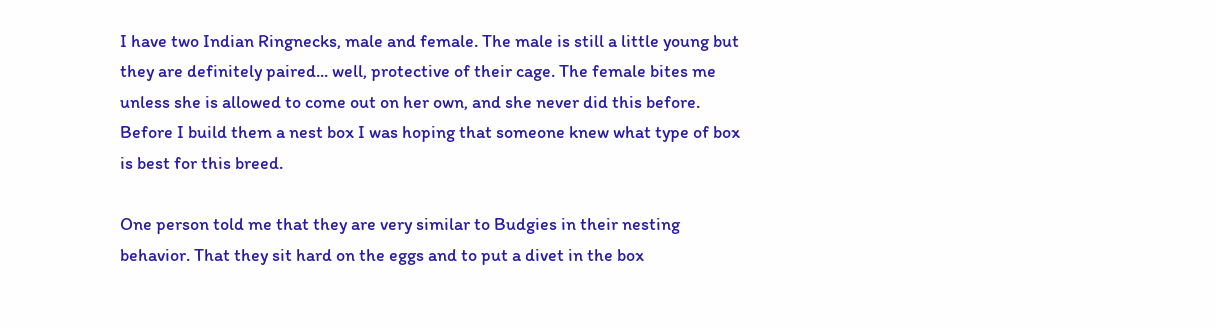I have two Indian Ringnecks, male and female. The male is still a little young but they are definitely paired... well, protective of their cage. The female bites me unless she is allowed to come out on her own, and she never did this before. Before I build them a nest box I was hoping that someone knew what type of box is best for this breed.

One person told me that they are very similar to Budgies in their nesting behavior. That they sit hard on the eggs and to put a divet in the box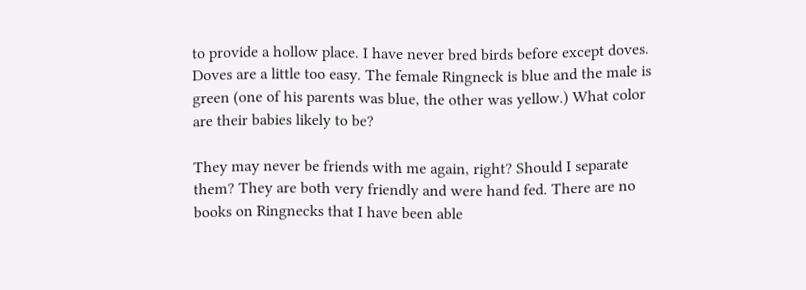to provide a hollow place. I have never bred birds before except doves. Doves are a little too easy. The female Ringneck is blue and the male is green (one of his parents was blue, the other was yellow.) What color are their babies likely to be?

They may never be friends with me again, right? Should I separate them? They are both very friendly and were hand fed. There are no books on Ringnecks that I have been able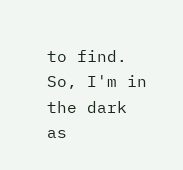to find. So, I'm in the dark as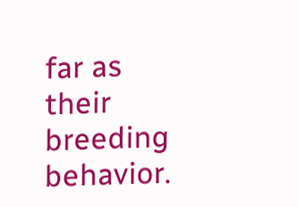far as their breeding behavior.